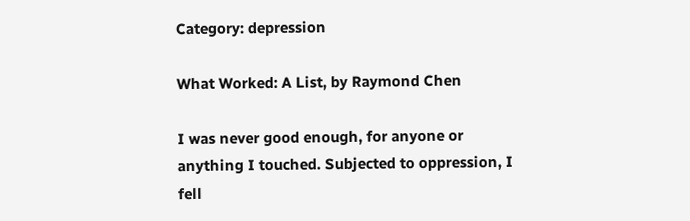Category: depression

What Worked: A List, by Raymond Chen

I was never good enough, for anyone or anything I touched. Subjected to oppression, I fell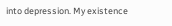into depression. My existence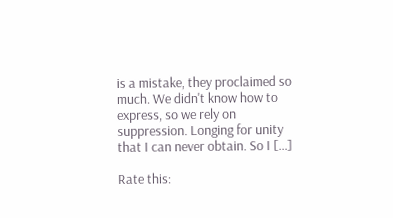is a mistake, they proclaimed so much. We didn't know how to express, so we rely on suppression. Longing for unity that I can never obtain. So I […]

Rate this: